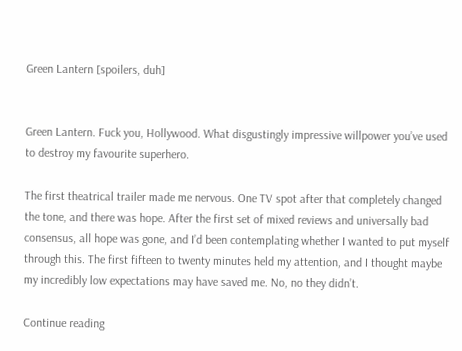Green Lantern [spoilers, duh]


Green Lantern. Fuck you, Hollywood. What disgustingly impressive willpower you’ve used to destroy my favourite superhero.

The first theatrical trailer made me nervous. One TV spot after that completely changed the tone, and there was hope. After the first set of mixed reviews and universally bad consensus, all hope was gone, and I’d been contemplating whether I wanted to put myself through this. The first fifteen to twenty minutes held my attention, and I thought maybe my incredibly low expectations may have saved me. No, no they didn’t.

Continue reading